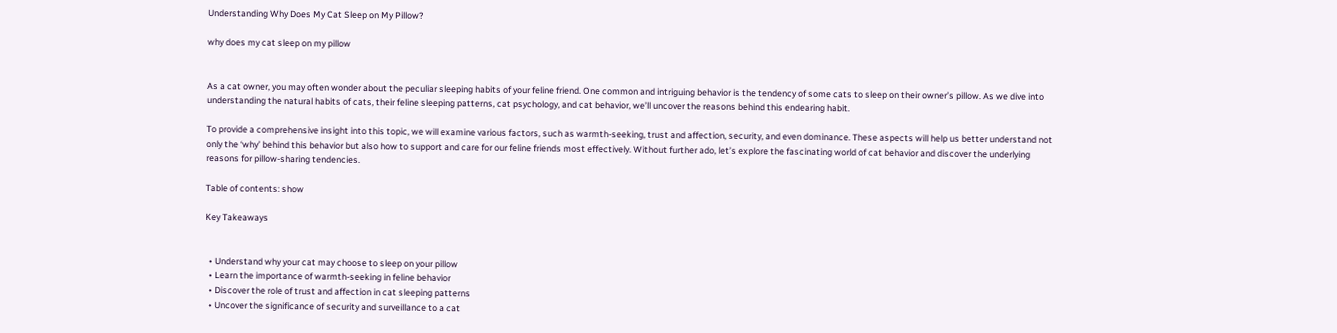Understanding Why Does My Cat Sleep on My Pillow?

why does my cat sleep on my pillow


As a cat owner, you may often wonder about the peculiar sleeping habits of your feline friend. One common and intriguing behavior is the tendency of some cats to sleep on their owner’s pillow. As we dive into understanding the natural habits of cats, their feline sleeping patterns, cat psychology, and cat behavior, we’ll uncover the reasons behind this endearing habit.

To provide a comprehensive insight into this topic, we will examine various factors, such as warmth-seeking, trust and affection, security, and even dominance. These aspects will help us better understand not only the ‘why’ behind this behavior but also how to support and care for our feline friends most effectively. Without further ado, let’s explore the fascinating world of cat behavior and discover the underlying reasons for pillow-sharing tendencies.

Table of contents: show

Key Takeaways


  • Understand why your cat may choose to sleep on your pillow
  • Learn the importance of warmth-seeking in feline behavior
  • Discover the role of trust and affection in cat sleeping patterns
  • Uncover the significance of security and surveillance to a cat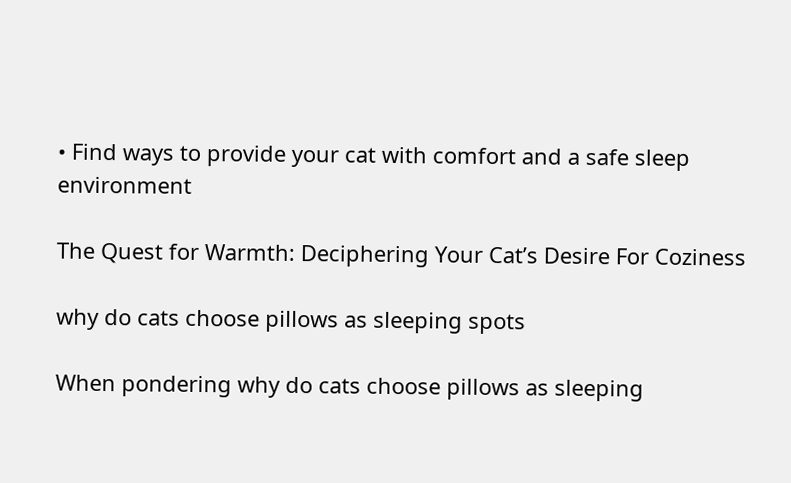• Find ways to provide your cat with comfort and a safe sleep environment

The Quest for Warmth: Deciphering Your Cat’s Desire For Coziness

why do cats choose pillows as sleeping spots

When pondering why do cats choose pillows as sleeping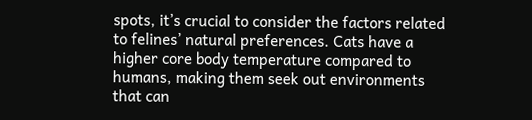spots, it’s crucial to consider the factors related to felines’ natural preferences. Cats have a higher core body temperature compared to humans, making them seek out environments that can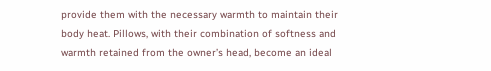provide them with the necessary warmth to maintain their body heat. Pillows, with their combination of softness and warmth retained from the owner’s head, become an ideal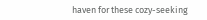haven for these cozy-seeking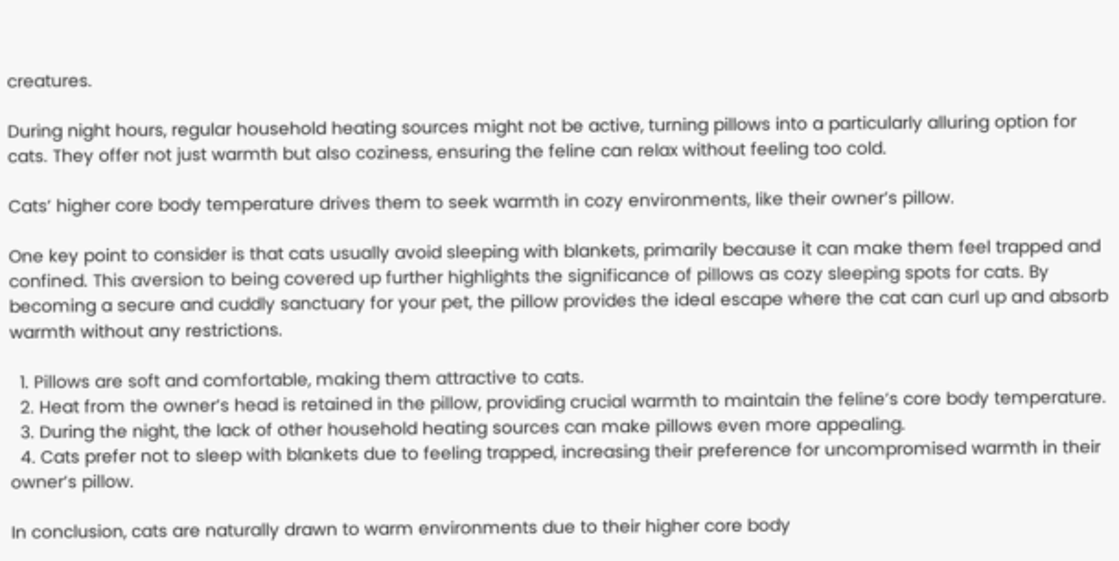creatures.

During night hours, regular household heating sources might not be active, turning pillows into a particularly alluring option for cats. They offer not just warmth but also coziness, ensuring the feline can relax without feeling too cold.

Cats’ higher core body temperature drives them to seek warmth in cozy environments, like their owner’s pillow.

One key point to consider is that cats usually avoid sleeping with blankets, primarily because it can make them feel trapped and confined. This aversion to being covered up further highlights the significance of pillows as cozy sleeping spots for cats. By becoming a secure and cuddly sanctuary for your pet, the pillow provides the ideal escape where the cat can curl up and absorb warmth without any restrictions.

  1. Pillows are soft and comfortable, making them attractive to cats.
  2. Heat from the owner’s head is retained in the pillow, providing crucial warmth to maintain the feline’s core body temperature.
  3. During the night, the lack of other household heating sources can make pillows even more appealing.
  4. Cats prefer not to sleep with blankets due to feeling trapped, increasing their preference for uncompromised warmth in their owner’s pillow.

In conclusion, cats are naturally drawn to warm environments due to their higher core body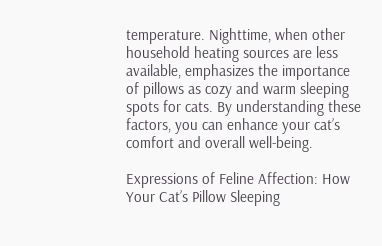temperature. Nighttime, when other household heating sources are less available, emphasizes the importance of pillows as cozy and warm sleeping spots for cats. By understanding these factors, you can enhance your cat’s comfort and overall well-being.

Expressions of Feline Affection: How Your Cat’s Pillow Sleeping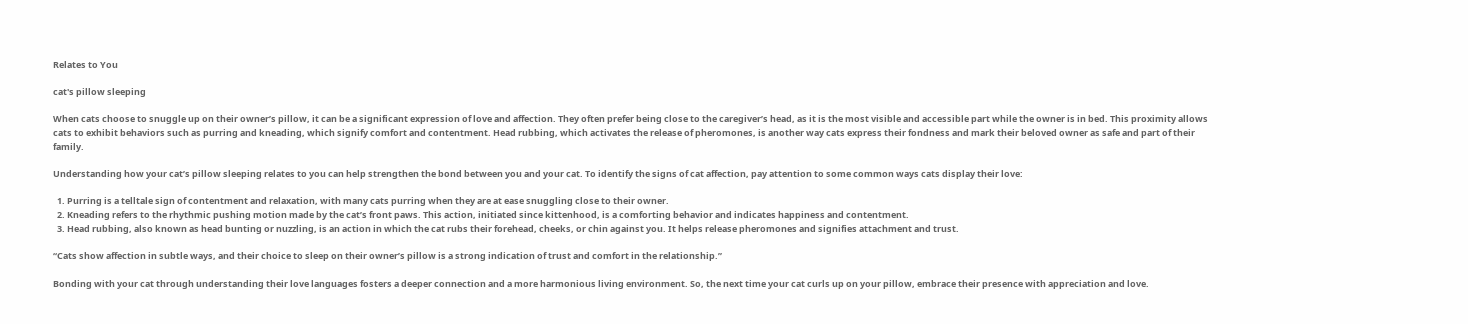Relates to You

cat's pillow sleeping

When cats choose to snuggle up on their owner’s pillow, it can be a significant expression of love and affection. They often prefer being close to the caregiver’s head, as it is the most visible and accessible part while the owner is in bed. This proximity allows cats to exhibit behaviors such as purring and kneading, which signify comfort and contentment. Head rubbing, which activates the release of pheromones, is another way cats express their fondness and mark their beloved owner as safe and part of their family.

Understanding how your cat’s pillow sleeping relates to you can help strengthen the bond between you and your cat. To identify the signs of cat affection, pay attention to some common ways cats display their love:

  1. Purring is a telltale sign of contentment and relaxation, with many cats purring when they are at ease snuggling close to their owner.
  2. Kneading refers to the rhythmic pushing motion made by the cat’s front paws. This action, initiated since kittenhood, is a comforting behavior and indicates happiness and contentment.
  3. Head rubbing, also known as head bunting or nuzzling, is an action in which the cat rubs their forehead, cheeks, or chin against you. It helps release pheromones and signifies attachment and trust.

“Cats show affection in subtle ways, and their choice to sleep on their owner’s pillow is a strong indication of trust and comfort in the relationship.”

Bonding with your cat through understanding their love languages fosters a deeper connection and a more harmonious living environment. So, the next time your cat curls up on your pillow, embrace their presence with appreciation and love.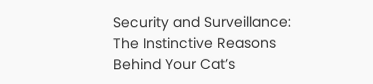Security and Surveillance: The Instinctive Reasons Behind Your Cat’s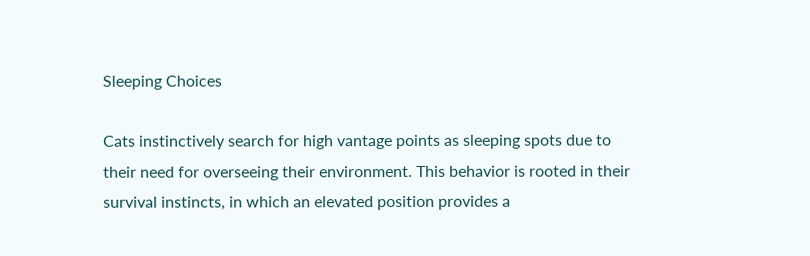Sleeping Choices

Cats instinctively search for high vantage points as sleeping spots due to their need for overseeing their environment. This behavior is rooted in their survival instincts, in which an elevated position provides a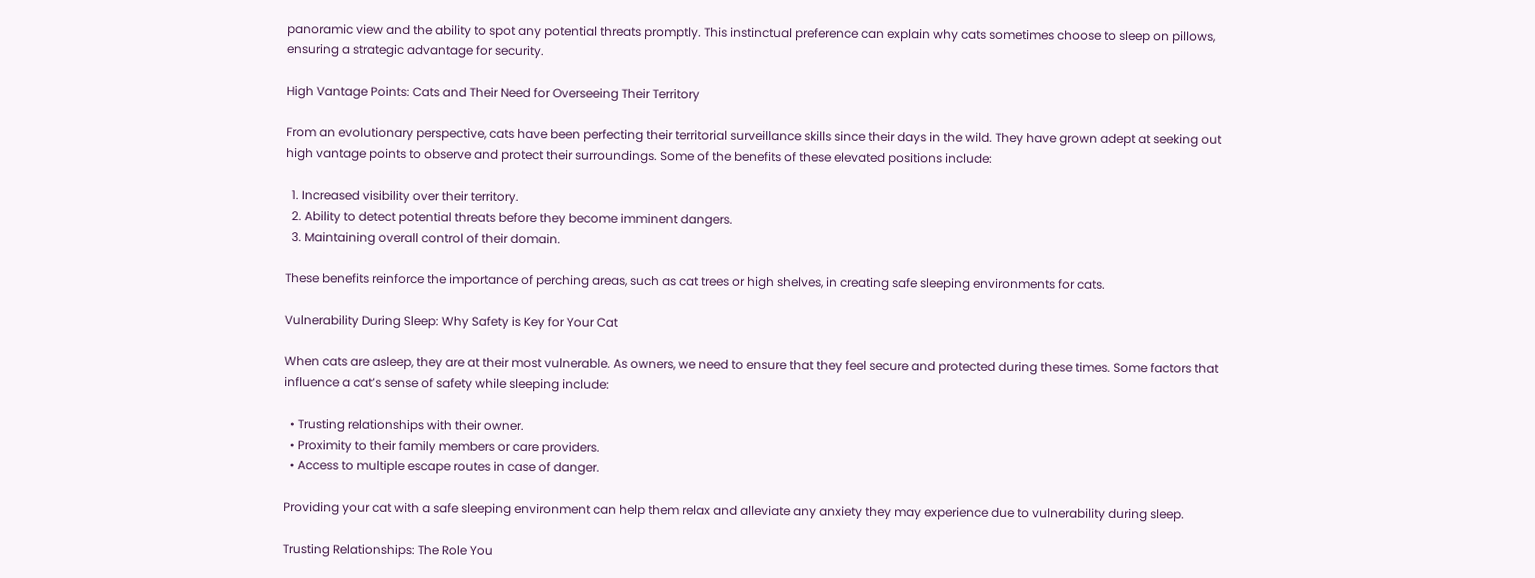panoramic view and the ability to spot any potential threats promptly. This instinctual preference can explain why cats sometimes choose to sleep on pillows, ensuring a strategic advantage for security.

High Vantage Points: Cats and Their Need for Overseeing Their Territory

From an evolutionary perspective, cats have been perfecting their territorial surveillance skills since their days in the wild. They have grown adept at seeking out high vantage points to observe and protect their surroundings. Some of the benefits of these elevated positions include:

  1. Increased visibility over their territory.
  2. Ability to detect potential threats before they become imminent dangers.
  3. Maintaining overall control of their domain.

These benefits reinforce the importance of perching areas, such as cat trees or high shelves, in creating safe sleeping environments for cats.

Vulnerability During Sleep: Why Safety is Key for Your Cat

When cats are asleep, they are at their most vulnerable. As owners, we need to ensure that they feel secure and protected during these times. Some factors that influence a cat’s sense of safety while sleeping include:

  • Trusting relationships with their owner.
  • Proximity to their family members or care providers.
  • Access to multiple escape routes in case of danger.

Providing your cat with a safe sleeping environment can help them relax and alleviate any anxiety they may experience due to vulnerability during sleep.

Trusting Relationships: The Role You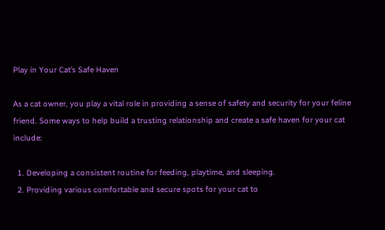Play in Your Cat’s Safe Haven

As a cat owner, you play a vital role in providing a sense of safety and security for your feline friend. Some ways to help build a trusting relationship and create a safe haven for your cat include:

  1. Developing a consistent routine for feeding, playtime, and sleeping.
  2. Providing various comfortable and secure spots for your cat to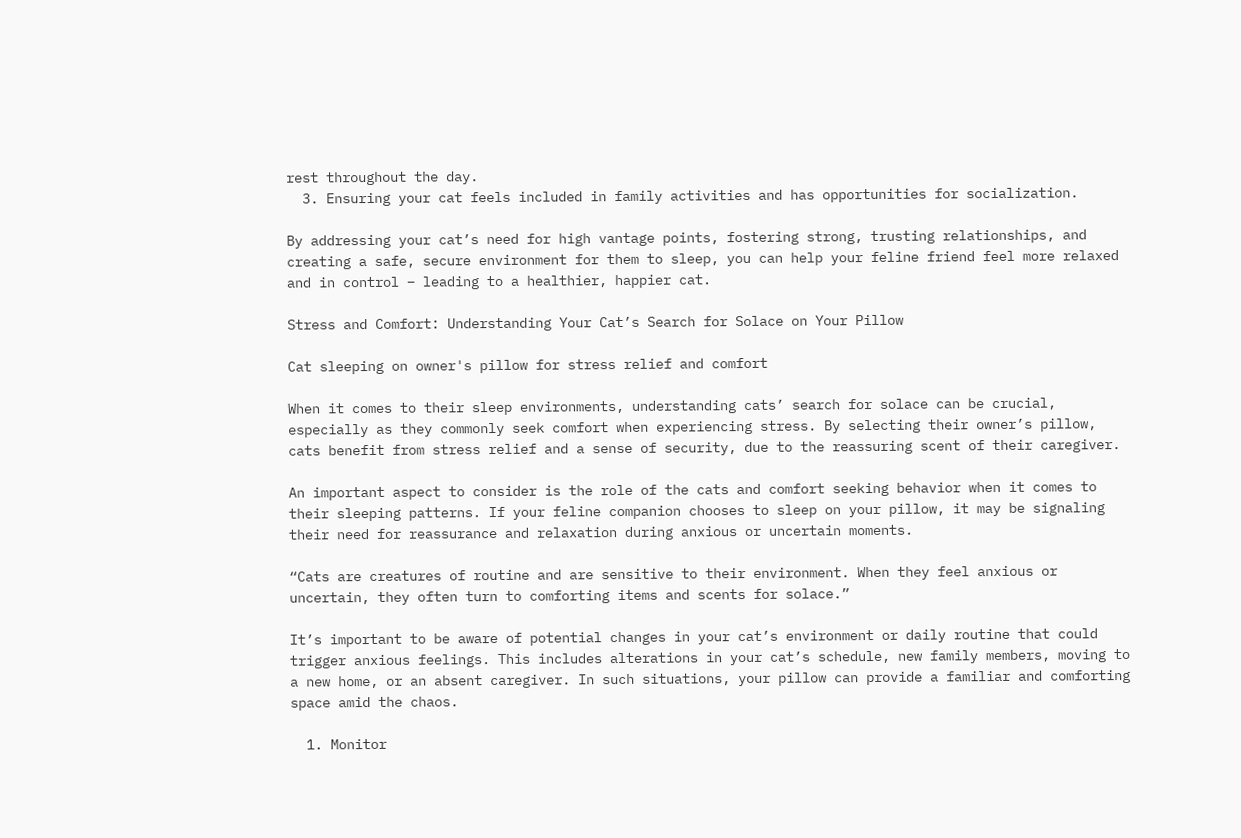rest throughout the day.
  3. Ensuring your cat feels included in family activities and has opportunities for socialization.

By addressing your cat’s need for high vantage points, fostering strong, trusting relationships, and creating a safe, secure environment for them to sleep, you can help your feline friend feel more relaxed and in control – leading to a healthier, happier cat.

Stress and Comfort: Understanding Your Cat’s Search for Solace on Your Pillow

Cat sleeping on owner's pillow for stress relief and comfort

When it comes to their sleep environments, understanding cats’ search for solace can be crucial, especially as they commonly seek comfort when experiencing stress. By selecting their owner’s pillow, cats benefit from stress relief and a sense of security, due to the reassuring scent of their caregiver.

An important aspect to consider is the role of the cats and comfort seeking behavior when it comes to their sleeping patterns. If your feline companion chooses to sleep on your pillow, it may be signaling their need for reassurance and relaxation during anxious or uncertain moments.

“Cats are creatures of routine and are sensitive to their environment. When they feel anxious or uncertain, they often turn to comforting items and scents for solace.”

It’s important to be aware of potential changes in your cat’s environment or daily routine that could trigger anxious feelings. This includes alterations in your cat’s schedule, new family members, moving to a new home, or an absent caregiver. In such situations, your pillow can provide a familiar and comforting space amid the chaos.

  1. Monitor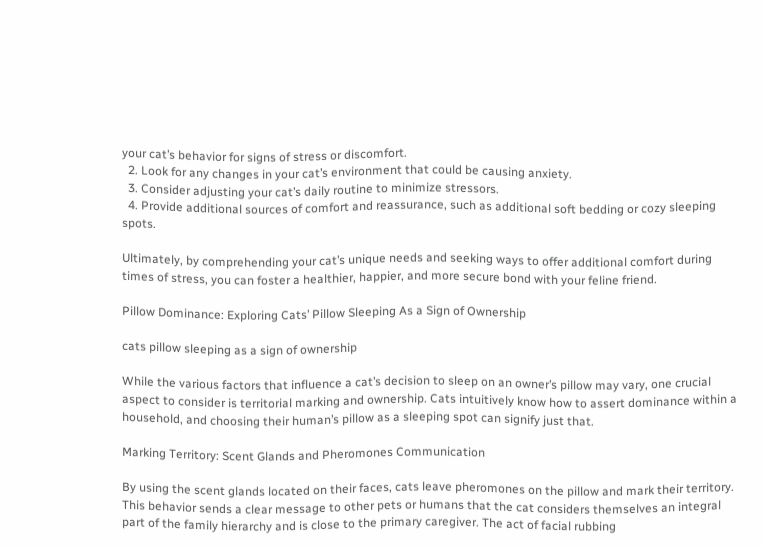your cat’s behavior for signs of stress or discomfort.
  2. Look for any changes in your cat’s environment that could be causing anxiety.
  3. Consider adjusting your cat’s daily routine to minimize stressors.
  4. Provide additional sources of comfort and reassurance, such as additional soft bedding or cozy sleeping spots.

Ultimately, by comprehending your cat’s unique needs and seeking ways to offer additional comfort during times of stress, you can foster a healthier, happier, and more secure bond with your feline friend.

Pillow Dominance: Exploring Cats’ Pillow Sleeping As a Sign of Ownership

cats pillow sleeping as a sign of ownership

While the various factors that influence a cat’s decision to sleep on an owner’s pillow may vary, one crucial aspect to consider is territorial marking and ownership. Cats intuitively know how to assert dominance within a household, and choosing their human’s pillow as a sleeping spot can signify just that.

Marking Territory: Scent Glands and Pheromones Communication

By using the scent glands located on their faces, cats leave pheromones on the pillow and mark their territory. This behavior sends a clear message to other pets or humans that the cat considers themselves an integral part of the family hierarchy and is close to the primary caregiver. The act of facial rubbing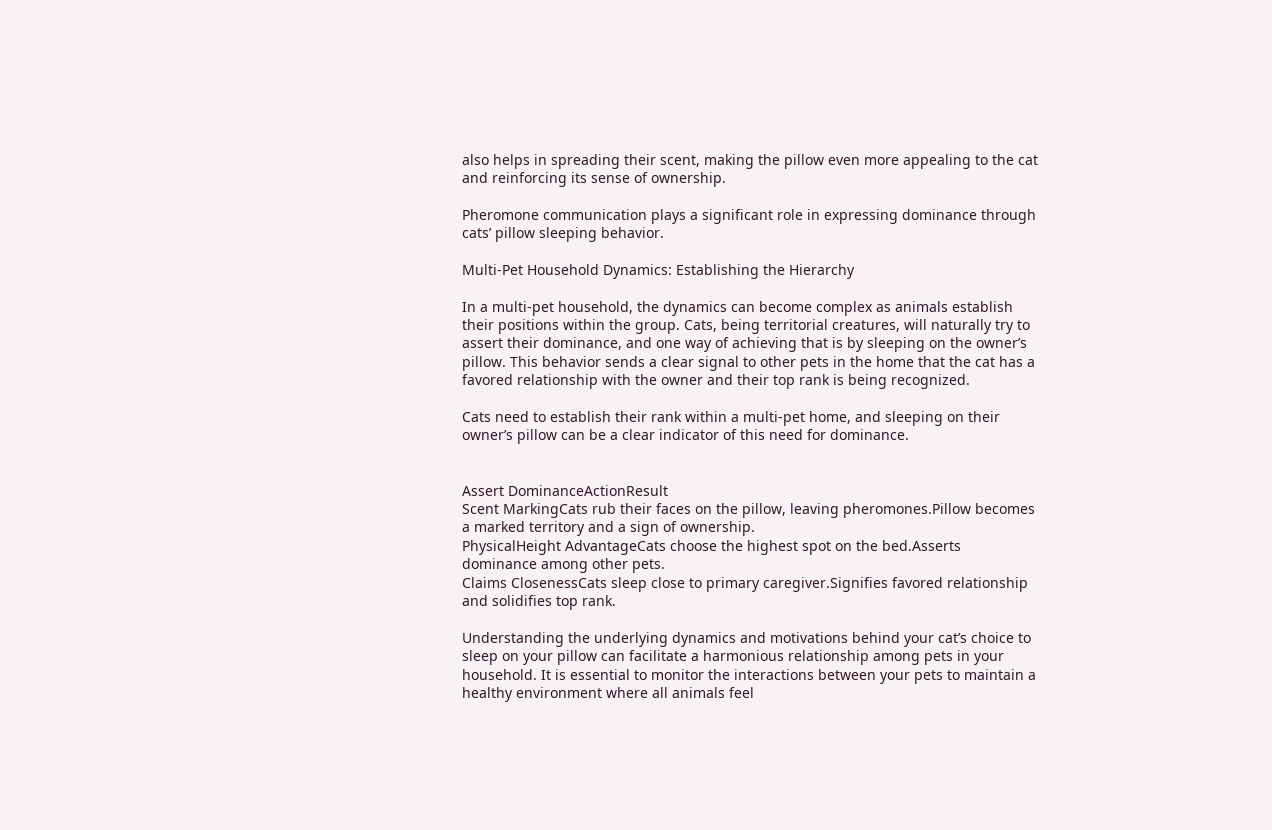also helps in spreading their scent, making the pillow even more appealing to the cat and reinforcing its sense of ownership.

Pheromone communication plays a significant role in expressing dominance through cats’ pillow sleeping behavior.

Multi-Pet Household Dynamics: Establishing the Hierarchy

In a multi-pet household, the dynamics can become complex as animals establish their positions within the group. Cats, being territorial creatures, will naturally try to assert their dominance, and one way of achieving that is by sleeping on the owner’s pillow. This behavior sends a clear signal to other pets in the home that the cat has a favored relationship with the owner and their top rank is being recognized.

Cats need to establish their rank within a multi-pet home, and sleeping on their owner’s pillow can be a clear indicator of this need for dominance.


Assert DominanceActionResult
Scent MarkingCats rub their faces on the pillow, leaving pheromones.Pillow becomes a marked territory and a sign of ownership.
PhysicalHeight AdvantageCats choose the highest spot on the bed.Asserts dominance among other pets.
Claims ClosenessCats sleep close to primary caregiver.Signifies favored relationship and solidifies top rank.

Understanding the underlying dynamics and motivations behind your cat’s choice to sleep on your pillow can facilitate a harmonious relationship among pets in your household. It is essential to monitor the interactions between your pets to maintain a healthy environment where all animals feel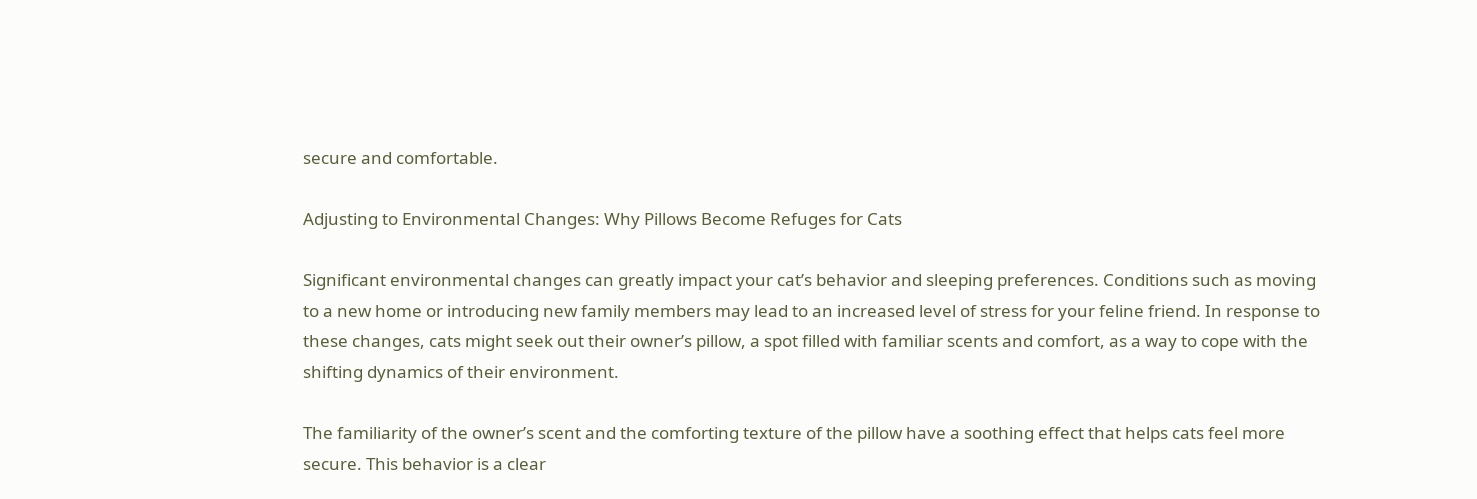secure and comfortable.

Adjusting to Environmental Changes: Why Pillows Become Refuges for Cats

Significant environmental changes can greatly impact your cat’s behavior and sleeping preferences. Conditions such as moving to a new home or introducing new family members may lead to an increased level of stress for your feline friend. In response to these changes, cats might seek out their owner’s pillow, a spot filled with familiar scents and comfort, as a way to cope with the shifting dynamics of their environment.

The familiarity of the owner’s scent and the comforting texture of the pillow have a soothing effect that helps cats feel more secure. This behavior is a clear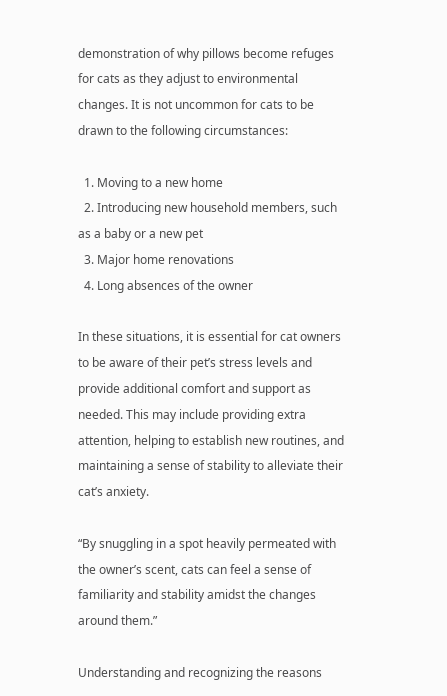demonstration of why pillows become refuges for cats as they adjust to environmental changes. It is not uncommon for cats to be drawn to the following circumstances:

  1. Moving to a new home
  2. Introducing new household members, such as a baby or a new pet
  3. Major home renovations
  4. Long absences of the owner

In these situations, it is essential for cat owners to be aware of their pet’s stress levels and provide additional comfort and support as needed. This may include providing extra attention, helping to establish new routines, and maintaining a sense of stability to alleviate their cat’s anxiety.

“By snuggling in a spot heavily permeated with the owner’s scent, cats can feel a sense of familiarity and stability amidst the changes around them.”

Understanding and recognizing the reasons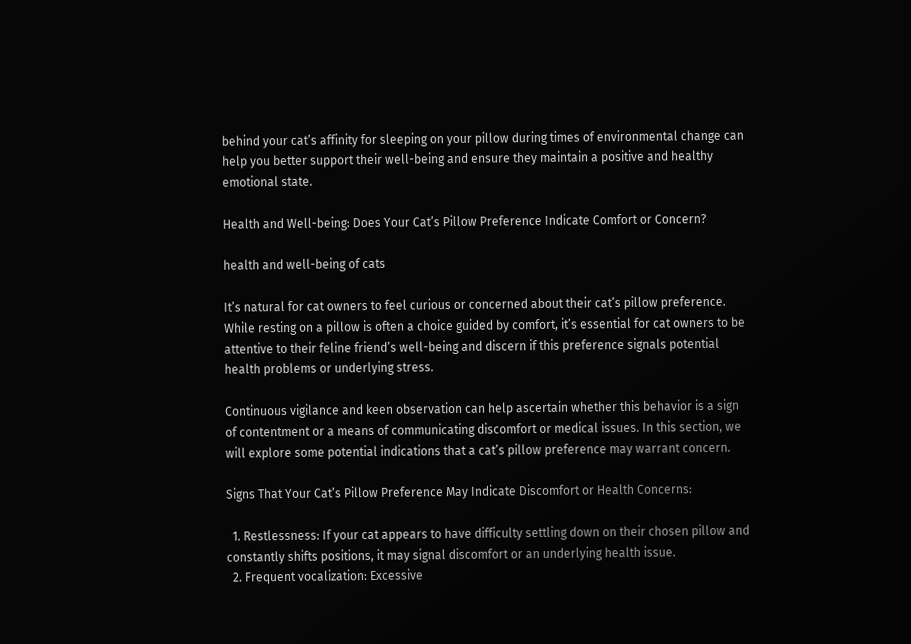behind your cat’s affinity for sleeping on your pillow during times of environmental change can help you better support their well-being and ensure they maintain a positive and healthy emotional state.

Health and Well-being: Does Your Cat’s Pillow Preference Indicate Comfort or Concern?

health and well-being of cats

It’s natural for cat owners to feel curious or concerned about their cat’s pillow preference. While resting on a pillow is often a choice guided by comfort, it’s essential for cat owners to be attentive to their feline friend’s well-being and discern if this preference signals potential health problems or underlying stress.

Continuous vigilance and keen observation can help ascertain whether this behavior is a sign of contentment or a means of communicating discomfort or medical issues. In this section, we will explore some potential indications that a cat’s pillow preference may warrant concern.

Signs That Your Cat’s Pillow Preference May Indicate Discomfort or Health Concerns:

  1. Restlessness: If your cat appears to have difficulty settling down on their chosen pillow and constantly shifts positions, it may signal discomfort or an underlying health issue.
  2. Frequent vocalization: Excessive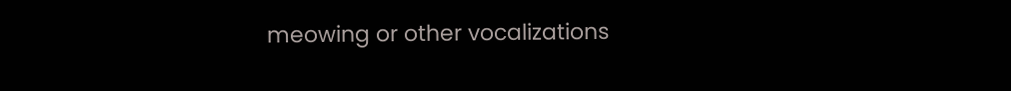meowing or other vocalizations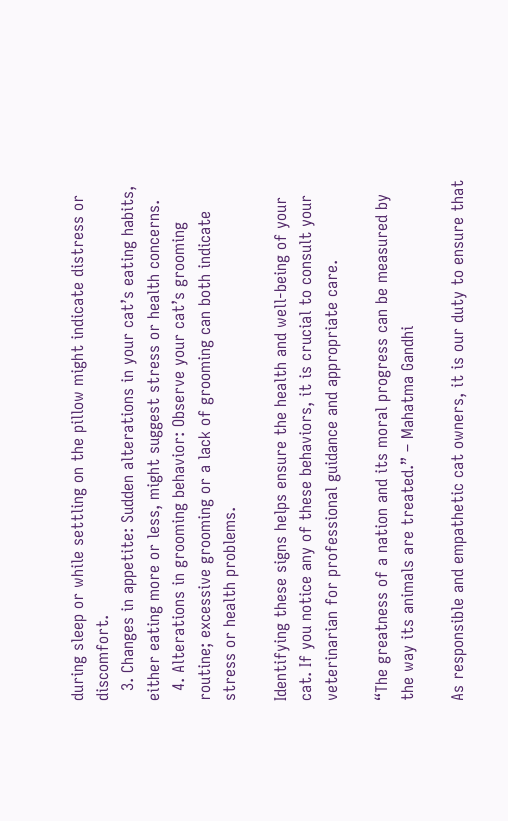during sleep or while settling on the pillow might indicate distress or discomfort.
  3. Changes in appetite: Sudden alterations in your cat’s eating habits, either eating more or less, might suggest stress or health concerns.
  4. Alterations in grooming behavior: Observe your cat’s grooming routine; excessive grooming or a lack of grooming can both indicate stress or health problems.

Identifying these signs helps ensure the health and well-being of your cat. If you notice any of these behaviors, it is crucial to consult your veterinarian for professional guidance and appropriate care.

“The greatness of a nation and its moral progress can be measured by the way its animals are treated.” – Mahatma Gandhi

As responsible and empathetic cat owners, it is our duty to ensure that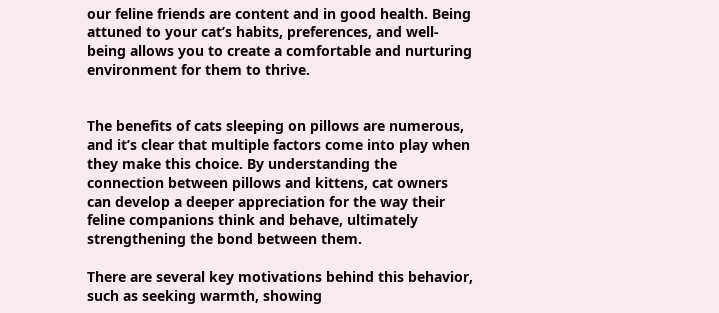our feline friends are content and in good health. Being attuned to your cat’s habits, preferences, and well-being allows you to create a comfortable and nurturing environment for them to thrive.


The benefits of cats sleeping on pillows are numerous, and it’s clear that multiple factors come into play when they make this choice. By understanding the connection between pillows and kittens, cat owners can develop a deeper appreciation for the way their feline companions think and behave, ultimately strengthening the bond between them.

There are several key motivations behind this behavior, such as seeking warmth, showing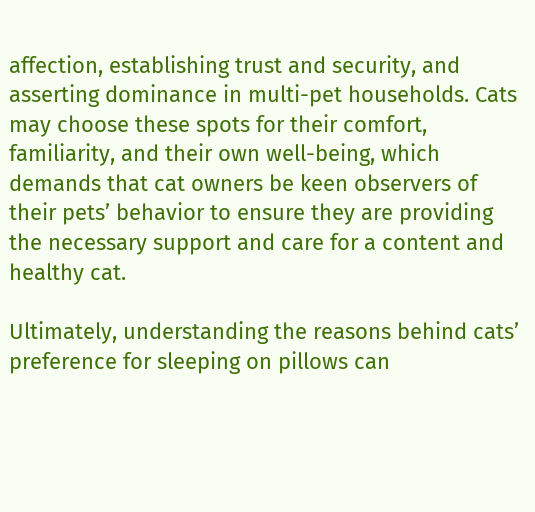affection, establishing trust and security, and asserting dominance in multi-pet households. Cats may choose these spots for their comfort, familiarity, and their own well-being, which demands that cat owners be keen observers of their pets’ behavior to ensure they are providing the necessary support and care for a content and healthy cat.

Ultimately, understanding the reasons behind cats’ preference for sleeping on pillows can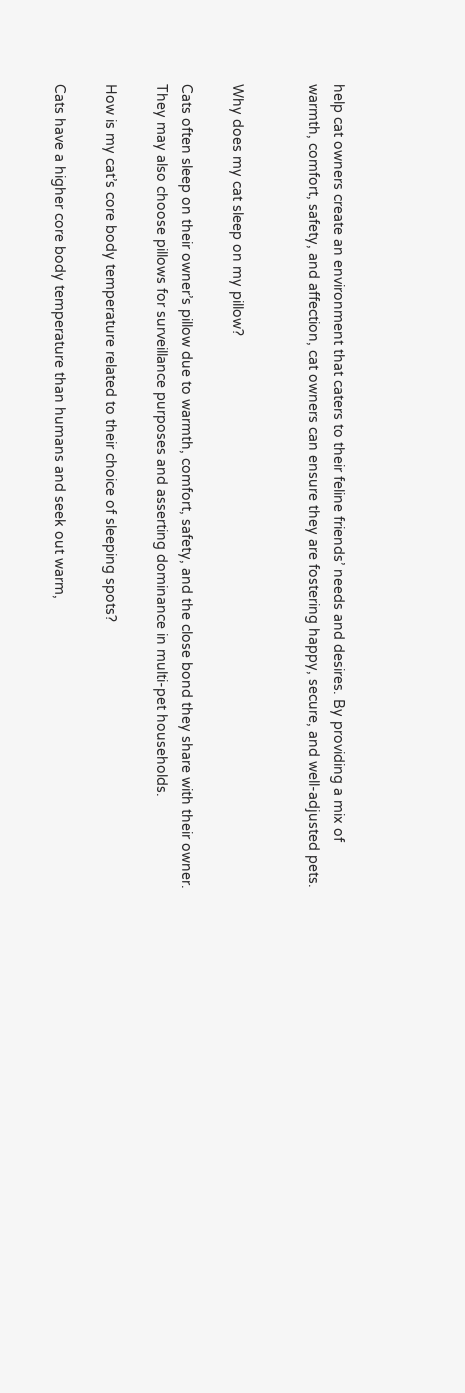help cat owners create an environment that caters to their feline friends’ needs and desires. By providing a mix of warmth, comfort, safety, and affection, cat owners can ensure they are fostering happy, secure, and well-adjusted pets.


Why does my cat sleep on my pillow?

Cats often sleep on their owner’s pillow due to warmth, comfort, safety, and the close bond they share with their owner. They may also choose pillows for surveillance purposes and asserting dominance in multi-pet households.

How is my cat’s core body temperature related to their choice of sleeping spots?

Cats have a higher core body temperature than humans and seek out warm,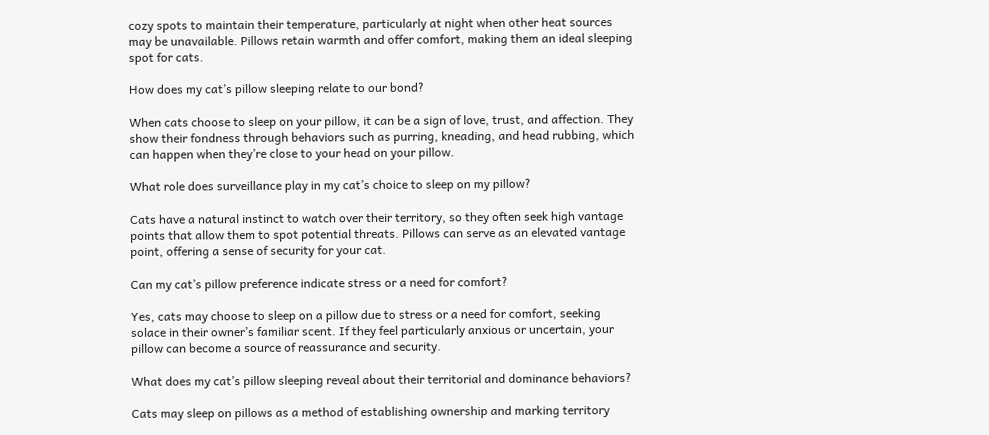cozy spots to maintain their temperature, particularly at night when other heat sources may be unavailable. Pillows retain warmth and offer comfort, making them an ideal sleeping spot for cats.

How does my cat’s pillow sleeping relate to our bond?

When cats choose to sleep on your pillow, it can be a sign of love, trust, and affection. They show their fondness through behaviors such as purring, kneading, and head rubbing, which can happen when they’re close to your head on your pillow.

What role does surveillance play in my cat’s choice to sleep on my pillow?

Cats have a natural instinct to watch over their territory, so they often seek high vantage points that allow them to spot potential threats. Pillows can serve as an elevated vantage point, offering a sense of security for your cat.

Can my cat’s pillow preference indicate stress or a need for comfort?

Yes, cats may choose to sleep on a pillow due to stress or a need for comfort, seeking solace in their owner’s familiar scent. If they feel particularly anxious or uncertain, your pillow can become a source of reassurance and security.

What does my cat’s pillow sleeping reveal about their territorial and dominance behaviors?

Cats may sleep on pillows as a method of establishing ownership and marking territory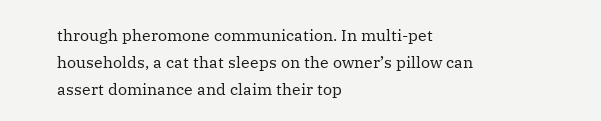through pheromone communication. In multi-pet households, a cat that sleeps on the owner’s pillow can assert dominance and claim their top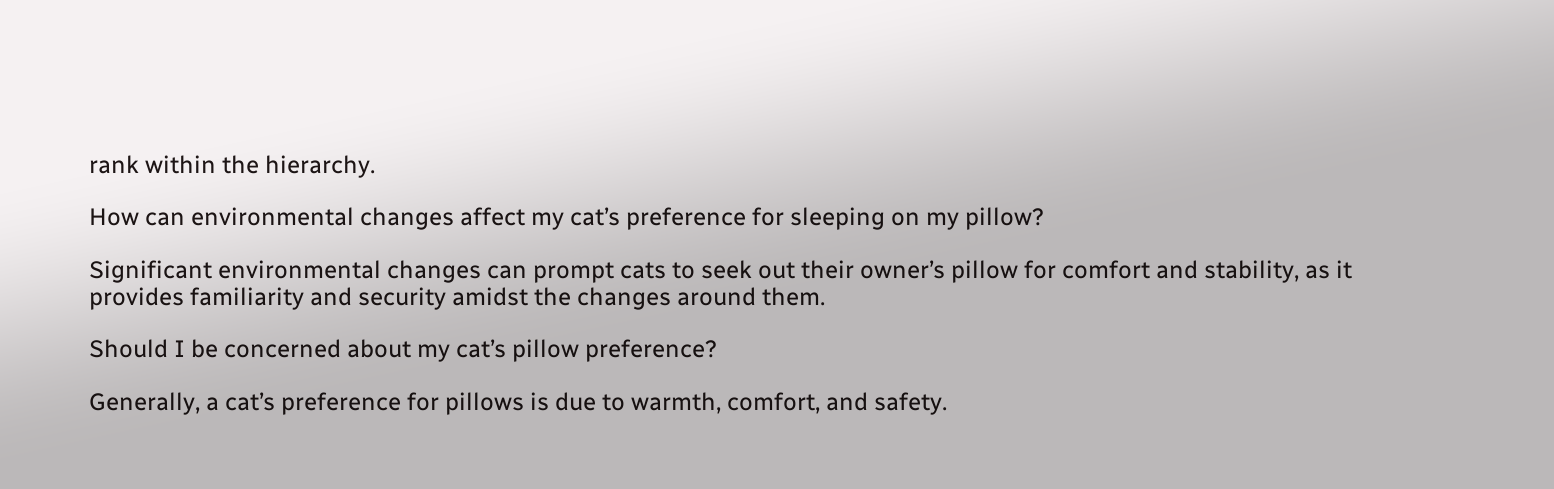rank within the hierarchy.

How can environmental changes affect my cat’s preference for sleeping on my pillow?

Significant environmental changes can prompt cats to seek out their owner’s pillow for comfort and stability, as it provides familiarity and security amidst the changes around them.

Should I be concerned about my cat’s pillow preference?

Generally, a cat’s preference for pillows is due to warmth, comfort, and safety.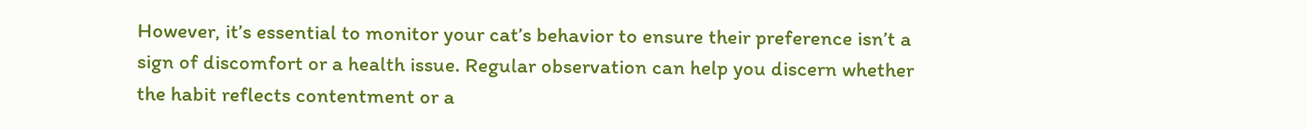However, it’s essential to monitor your cat’s behavior to ensure their preference isn’t a sign of discomfort or a health issue. Regular observation can help you discern whether the habit reflects contentment or a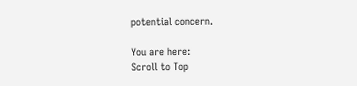potential concern.

You are here:
Scroll to Top